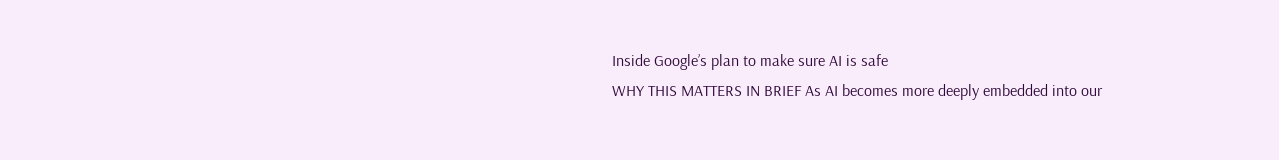Inside Google’s plan to make sure AI is safe
WHY THIS MATTERS IN BRIEF As AI becomes more deeply embedded into our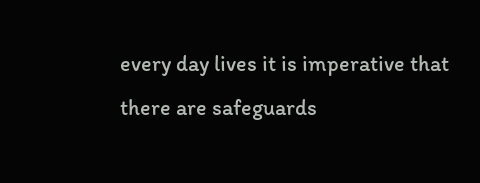every day lives it is imperative that there are safeguards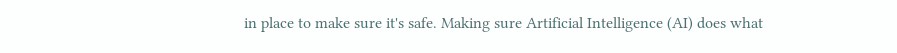in place to make sure it's safe. Making sure Artificial Intelligence (AI) does what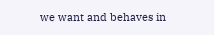we want and behaves in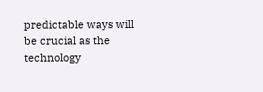predictable ways will be crucial as the technology